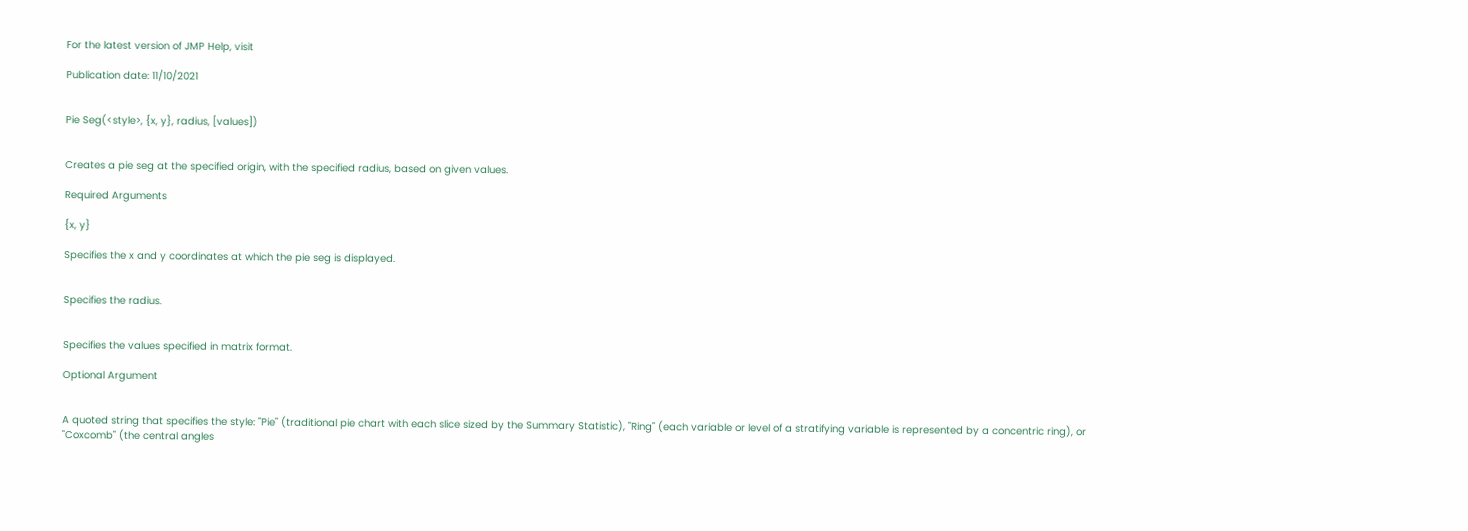For the latest version of JMP Help, visit

Publication date: 11/10/2021


Pie Seg(<style>, {x, y}, radius, [values])


Creates a pie seg at the specified origin, with the specified radius, based on given values.

Required Arguments

{x, y}

Specifies the x and y coordinates at which the pie seg is displayed.


Specifies the radius.


Specifies the values specified in matrix format.

Optional Argument


A quoted string that specifies the style: "Pie" (traditional pie chart with each slice sized by the Summary Statistic), "Ring" (each variable or level of a stratifying variable is represented by a concentric ring), or "Coxcomb" (the central angles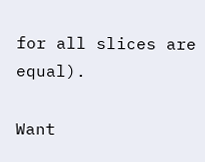for all slices are equal).

Want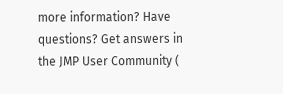more information? Have questions? Get answers in the JMP User Community (